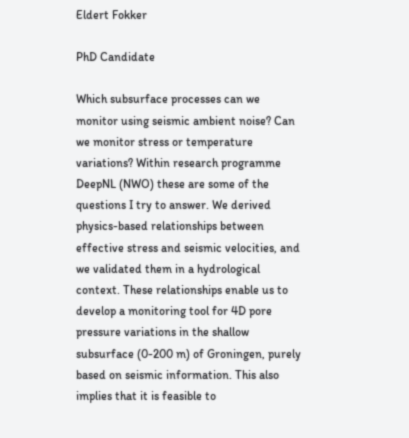Eldert Fokker

PhD Candidate

Which subsurface processes can we monitor using seismic ambient noise? Can we monitor stress or temperature variations? Within research programme DeepNL (NWO) these are some of the questions I try to answer. We derived physics-based relationships between effective stress and seismic velocities, and we validated them in a hydrological context. These relationships enable us to develop a monitoring tool for 4D pore pressure variations in the shallow subsurface (0-200 m) of Groningen, purely based on seismic information. This also implies that it is feasible to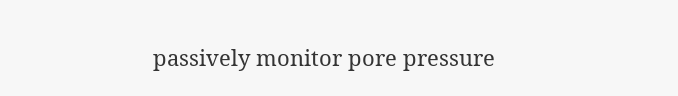passively monitor pore pressure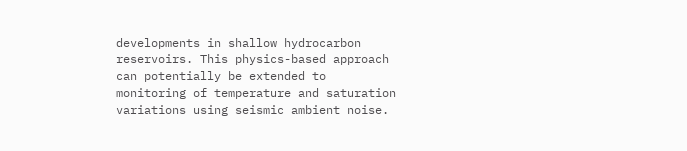developments in shallow hydrocarbon reservoirs. This physics-based approach can potentially be extended to monitoring of temperature and saturation variations using seismic ambient noise.